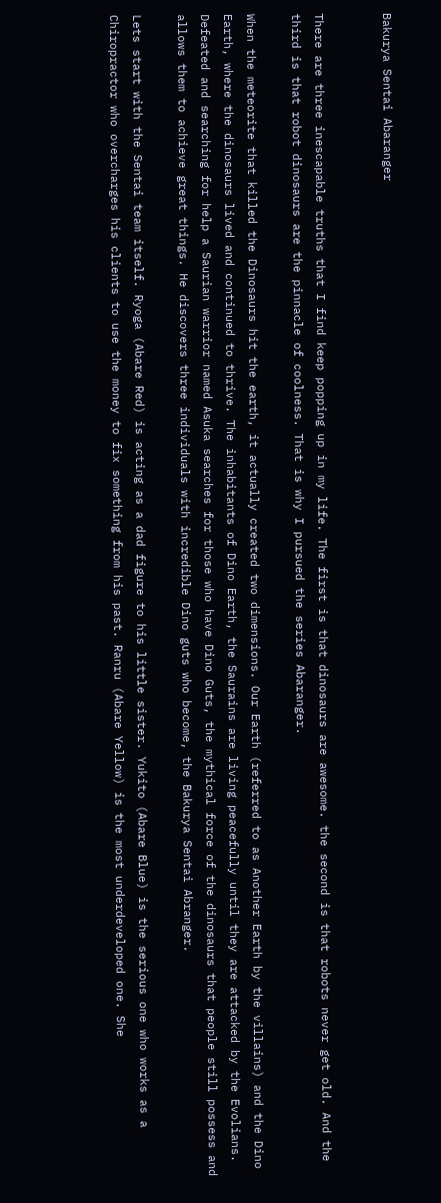Bakurya Sentai Abaranger


There are three inescapable truths that I find keep popping up in my life. The first is that dinosaurs are awesome. the second is that robots never get old. And the third is that robot dinosaurs are the pinnacle of coolness. That is why I pursued the series Abaranger.

When the meteorite that killed the Dinosaurs hit the earth, it actually created two dimensions. Our Earth (referred to as Another Earth by the villains) and the Dino Earth, where the dinosaurs lived and continued to thrive. The inhabitants of Dino Earth, the Saurains are living peacefully until they are attacked by the Evolians. Defeated and searching for help a Saurian warrior named Asuka searches for those who have Dino Guts, the mythical force of the dinosaurs that people still possess and allows them to achieve great things. He discovers three individuals with incredible Dino guts who become, the Bakurya Sentai Abranger.

Lets start with the Sentai team itself. Ryoga (Abare Red) is acting as a dad figure to his little sister. Yukito (Abare Blue) is the serious one who works as a Chiropractor who overcharges his clients to use the money to fix something from his past. Ranru (Abare Yellow) is the most underdeveloped one. She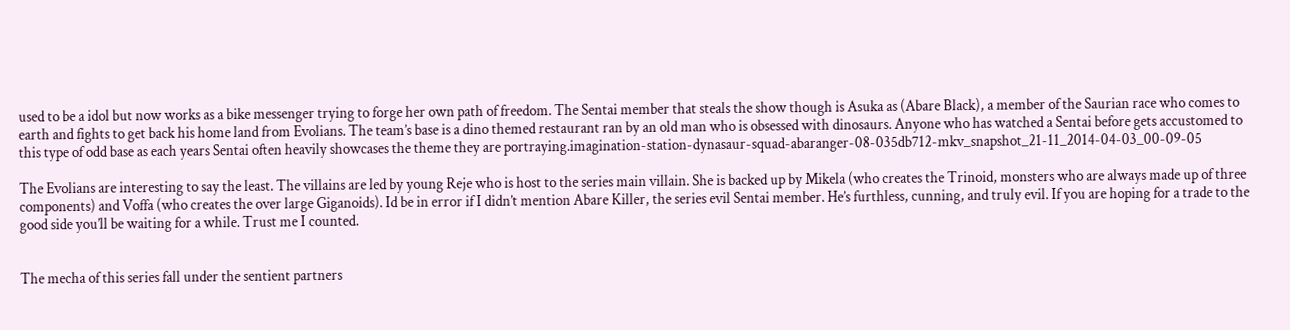used to be a idol but now works as a bike messenger trying to forge her own path of freedom. The Sentai member that steals the show though is Asuka as (Abare Black), a member of the Saurian race who comes to earth and fights to get back his home land from Evolians. The team’s base is a dino themed restaurant ran by an old man who is obsessed with dinosaurs. Anyone who has watched a Sentai before gets accustomed to this type of odd base as each years Sentai often heavily showcases the theme they are portraying.imagination-station-dynasaur-squad-abaranger-08-035db712-mkv_snapshot_21-11_2014-04-03_00-09-05

The Evolians are interesting to say the least. The villains are led by young Reje who is host to the series main villain. She is backed up by Mikela (who creates the Trinoid, monsters who are always made up of three components) and Voffa (who creates the over large Giganoids). Id be in error if I didn’t mention Abare Killer, the series evil Sentai member. He’s furthless, cunning, and truly evil. If you are hoping for a trade to the good side you’ll be waiting for a while. Trust me I counted.


The mecha of this series fall under the sentient partners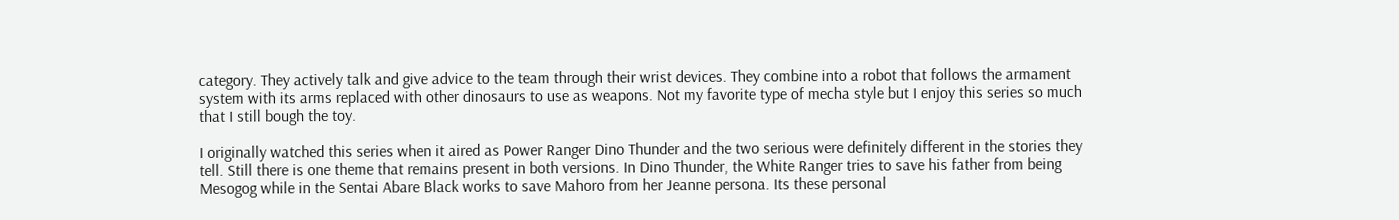category. They actively talk and give advice to the team through their wrist devices. They combine into a robot that follows the armament system with its arms replaced with other dinosaurs to use as weapons. Not my favorite type of mecha style but I enjoy this series so much that I still bough the toy.

I originally watched this series when it aired as Power Ranger Dino Thunder and the two serious were definitely different in the stories they tell. Still there is one theme that remains present in both versions. In Dino Thunder, the White Ranger tries to save his father from being Mesogog while in the Sentai Abare Black works to save Mahoro from her Jeanne persona. Its these personal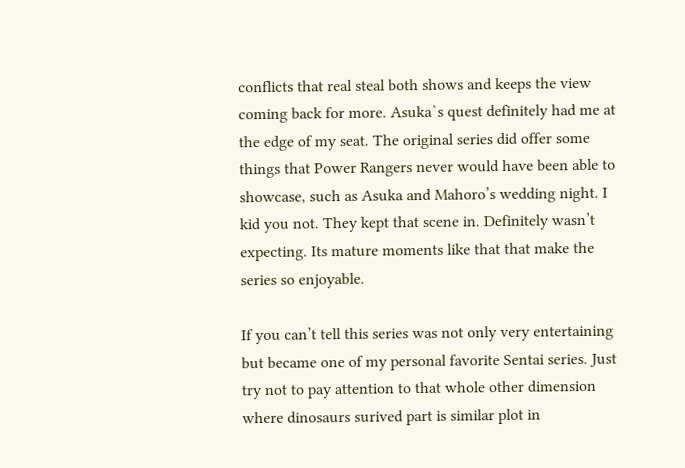conflicts that real steal both shows and keeps the view coming back for more. Asuka`s quest definitely had me at the edge of my seat. The original series did offer some things that Power Rangers never would have been able to showcase, such as Asuka and Mahoro’s wedding night. I kid you not. They kept that scene in. Definitely wasn’t expecting. Its mature moments like that that make the series so enjoyable.

If you can’t tell this series was not only very entertaining but became one of my personal favorite Sentai series. Just try not to pay attention to that whole other dimension where dinosaurs surived part is similar plot in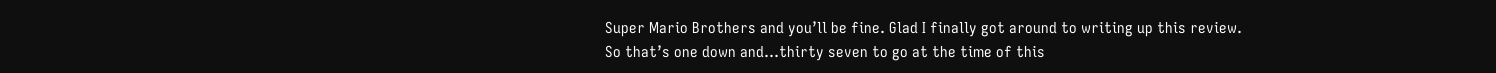Super Mario Brothers and you’ll be fine. Glad I finally got around to writing up this review. So that’s one down and…thirty seven to go at the time of this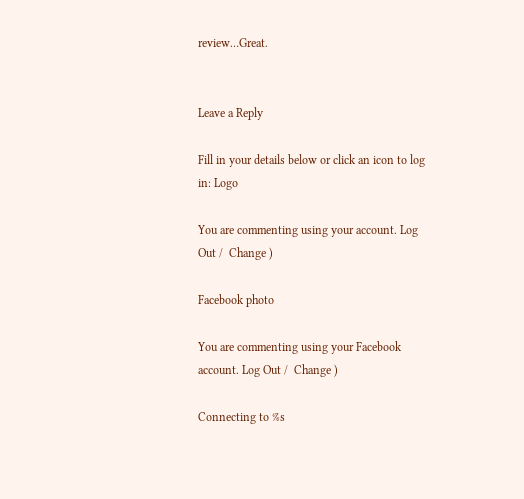review…Great.


Leave a Reply

Fill in your details below or click an icon to log in: Logo

You are commenting using your account. Log Out /  Change )

Facebook photo

You are commenting using your Facebook account. Log Out /  Change )

Connecting to %s